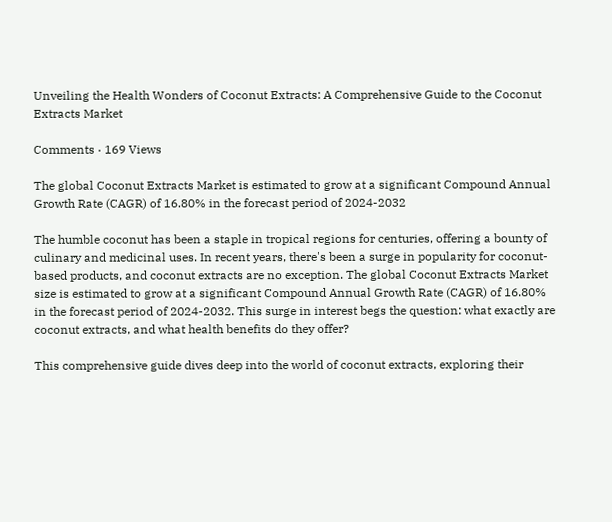Unveiling the Health Wonders of Coconut Extracts: A Comprehensive Guide to the Coconut Extracts Market

Comments · 169 Views

The global Coconut Extracts Market is estimated to grow at a significant Compound Annual Growth Rate (CAGR) of 16.80% in the forecast period of 2024-2032

The humble coconut has been a staple in tropical regions for centuries, offering a bounty of culinary and medicinal uses. In recent years, there's been a surge in popularity for coconut-based products, and coconut extracts are no exception. The global Coconut Extracts Market size is estimated to grow at a significant Compound Annual Growth Rate (CAGR) of 16.80% in the forecast period of 2024-2032. This surge in interest begs the question: what exactly are coconut extracts, and what health benefits do they offer?

This comprehensive guide dives deep into the world of coconut extracts, exploring their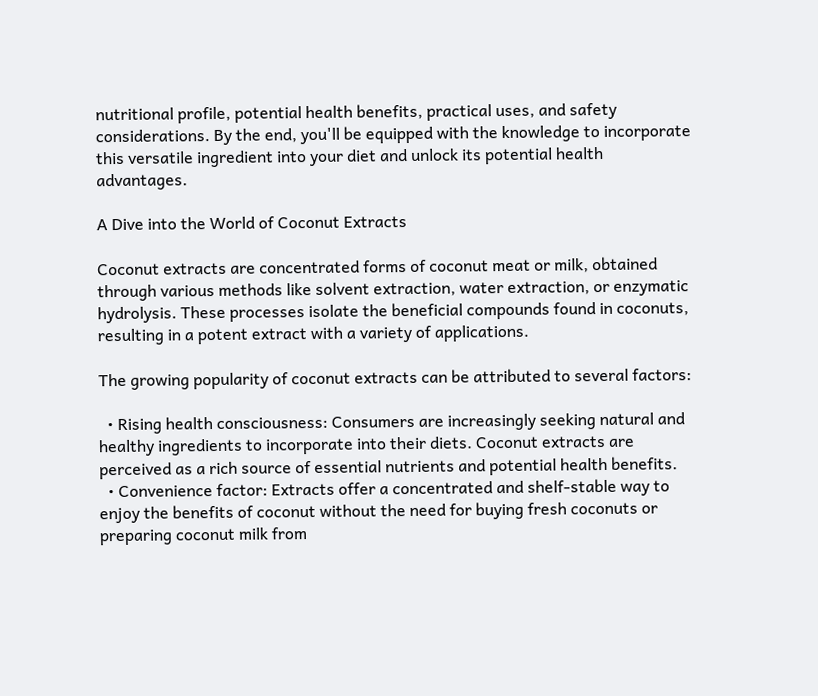nutritional profile, potential health benefits, practical uses, and safety considerations. By the end, you'll be equipped with the knowledge to incorporate this versatile ingredient into your diet and unlock its potential health advantages.

A Dive into the World of Coconut Extracts

Coconut extracts are concentrated forms of coconut meat or milk, obtained through various methods like solvent extraction, water extraction, or enzymatic hydrolysis. These processes isolate the beneficial compounds found in coconuts, resulting in a potent extract with a variety of applications.

The growing popularity of coconut extracts can be attributed to several factors:

  • Rising health consciousness: Consumers are increasingly seeking natural and healthy ingredients to incorporate into their diets. Coconut extracts are perceived as a rich source of essential nutrients and potential health benefits.
  • Convenience factor: Extracts offer a concentrated and shelf-stable way to enjoy the benefits of coconut without the need for buying fresh coconuts or preparing coconut milk from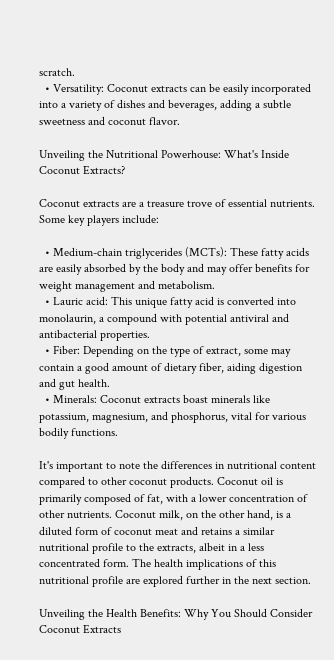scratch.
  • Versatility: Coconut extracts can be easily incorporated into a variety of dishes and beverages, adding a subtle sweetness and coconut flavor.

Unveiling the Nutritional Powerhouse: What's Inside Coconut Extracts?

Coconut extracts are a treasure trove of essential nutrients. Some key players include:

  • Medium-chain triglycerides (MCTs): These fatty acids are easily absorbed by the body and may offer benefits for weight management and metabolism.
  • Lauric acid: This unique fatty acid is converted into monolaurin, a compound with potential antiviral and antibacterial properties.
  • Fiber: Depending on the type of extract, some may contain a good amount of dietary fiber, aiding digestion and gut health.
  • Minerals: Coconut extracts boast minerals like potassium, magnesium, and phosphorus, vital for various bodily functions.

It's important to note the differences in nutritional content compared to other coconut products. Coconut oil is primarily composed of fat, with a lower concentration of other nutrients. Coconut milk, on the other hand, is a diluted form of coconut meat and retains a similar nutritional profile to the extracts, albeit in a less concentrated form. The health implications of this nutritional profile are explored further in the next section.

Unveiling the Health Benefits: Why You Should Consider Coconut Extracts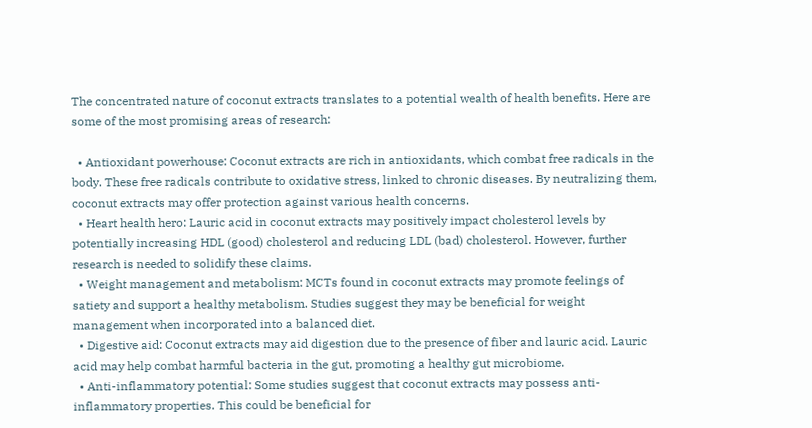The concentrated nature of coconut extracts translates to a potential wealth of health benefits. Here are some of the most promising areas of research:

  • Antioxidant powerhouse: Coconut extracts are rich in antioxidants, which combat free radicals in the body. These free radicals contribute to oxidative stress, linked to chronic diseases. By neutralizing them, coconut extracts may offer protection against various health concerns.
  • Heart health hero: Lauric acid in coconut extracts may positively impact cholesterol levels by potentially increasing HDL (good) cholesterol and reducing LDL (bad) cholesterol. However, further research is needed to solidify these claims.
  • Weight management and metabolism: MCTs found in coconut extracts may promote feelings of satiety and support a healthy metabolism. Studies suggest they may be beneficial for weight management when incorporated into a balanced diet.
  • Digestive aid: Coconut extracts may aid digestion due to the presence of fiber and lauric acid. Lauric acid may help combat harmful bacteria in the gut, promoting a healthy gut microbiome.
  • Anti-inflammatory potential: Some studies suggest that coconut extracts may possess anti-inflammatory properties. This could be beneficial for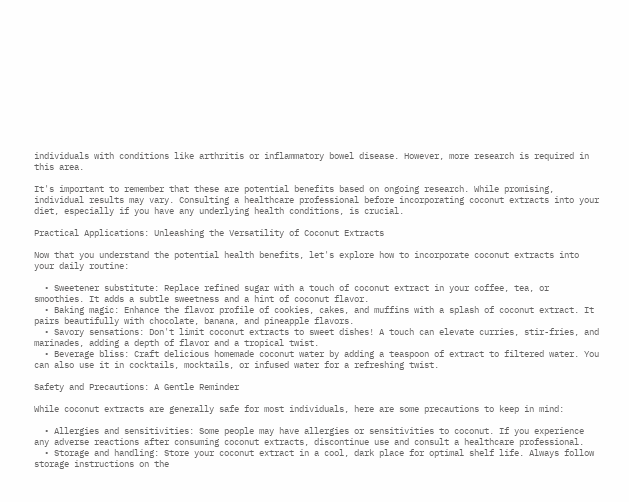individuals with conditions like arthritis or inflammatory bowel disease. However, more research is required in this area.

It's important to remember that these are potential benefits based on ongoing research. While promising, individual results may vary. Consulting a healthcare professional before incorporating coconut extracts into your diet, especially if you have any underlying health conditions, is crucial.

Practical Applications: Unleashing the Versatility of Coconut Extracts

Now that you understand the potential health benefits, let's explore how to incorporate coconut extracts into your daily routine:

  • Sweetener substitute: Replace refined sugar with a touch of coconut extract in your coffee, tea, or smoothies. It adds a subtle sweetness and a hint of coconut flavor.
  • Baking magic: Enhance the flavor profile of cookies, cakes, and muffins with a splash of coconut extract. It pairs beautifully with chocolate, banana, and pineapple flavors.
  • Savory sensations: Don't limit coconut extracts to sweet dishes! A touch can elevate curries, stir-fries, and marinades, adding a depth of flavor and a tropical twist.
  • Beverage bliss: Craft delicious homemade coconut water by adding a teaspoon of extract to filtered water. You can also use it in cocktails, mocktails, or infused water for a refreshing twist.

Safety and Precautions: A Gentle Reminder

While coconut extracts are generally safe for most individuals, here are some precautions to keep in mind:

  • Allergies and sensitivities: Some people may have allergies or sensitivities to coconut. If you experience any adverse reactions after consuming coconut extracts, discontinue use and consult a healthcare professional.
  • Storage and handling: Store your coconut extract in a cool, dark place for optimal shelf life. Always follow storage instructions on the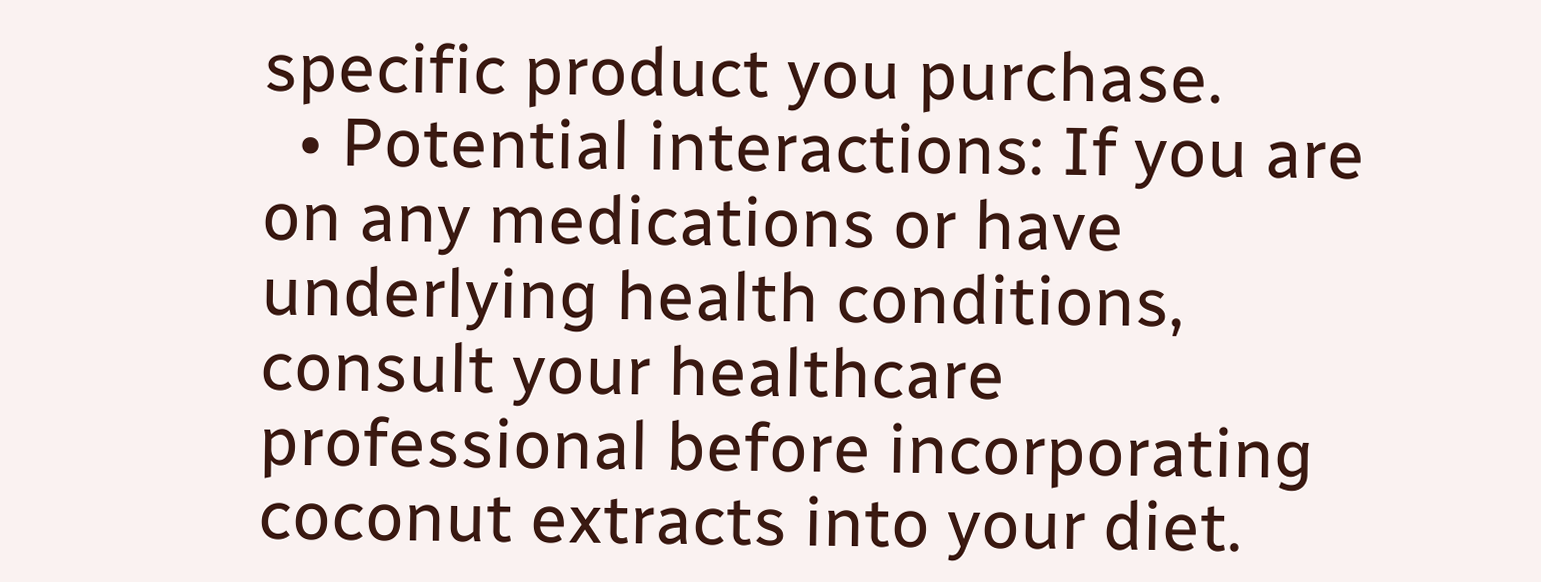specific product you purchase.
  • Potential interactions: If you are on any medications or have underlying health conditions, consult your healthcare professional before incorporating coconut extracts into your diet.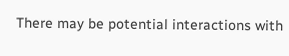There may be potential interactions with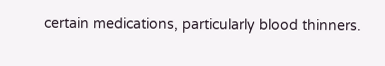certain medications, particularly blood thinners.